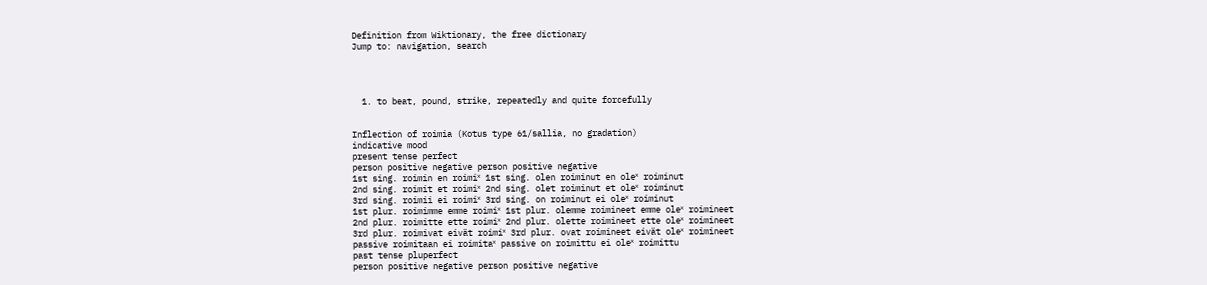Definition from Wiktionary, the free dictionary
Jump to: navigation, search




  1. to beat, pound, strike, repeatedly and quite forcefully


Inflection of roimia (Kotus type 61/sallia, no gradation)
indicative mood
present tense perfect
person positive negative person positive negative
1st sing. roimin en roimiˣ 1st sing. olen roiminut en oleˣ roiminut
2nd sing. roimit et roimiˣ 2nd sing. olet roiminut et oleˣ roiminut
3rd sing. roimii ei roimiˣ 3rd sing. on roiminut ei oleˣ roiminut
1st plur. roimimme emme roimiˣ 1st plur. olemme roimineet emme oleˣ roimineet
2nd plur. roimitte ette roimiˣ 2nd plur. olette roimineet ette oleˣ roimineet
3rd plur. roimivat eivät roimiˣ 3rd plur. ovat roimineet eivät oleˣ roimineet
passive roimitaan ei roimitaˣ passive on roimittu ei oleˣ roimittu
past tense pluperfect
person positive negative person positive negative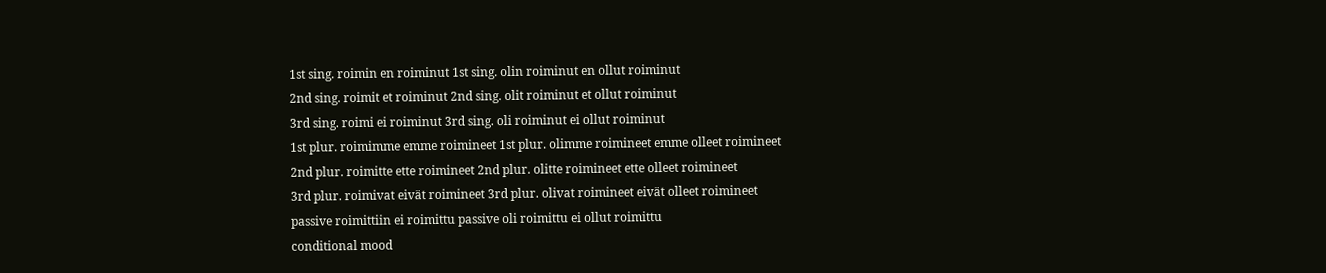1st sing. roimin en roiminut 1st sing. olin roiminut en ollut roiminut
2nd sing. roimit et roiminut 2nd sing. olit roiminut et ollut roiminut
3rd sing. roimi ei roiminut 3rd sing. oli roiminut ei ollut roiminut
1st plur. roimimme emme roimineet 1st plur. olimme roimineet emme olleet roimineet
2nd plur. roimitte ette roimineet 2nd plur. olitte roimineet ette olleet roimineet
3rd plur. roimivat eivät roimineet 3rd plur. olivat roimineet eivät olleet roimineet
passive roimittiin ei roimittu passive oli roimittu ei ollut roimittu
conditional mood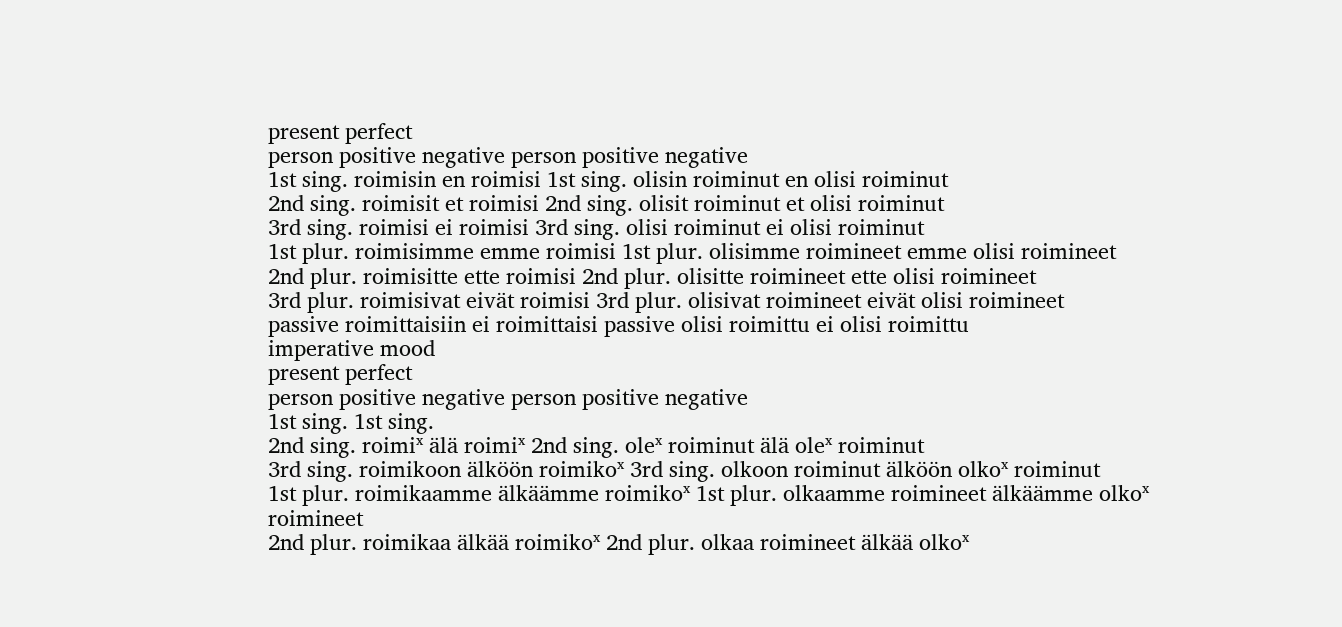present perfect
person positive negative person positive negative
1st sing. roimisin en roimisi 1st sing. olisin roiminut en olisi roiminut
2nd sing. roimisit et roimisi 2nd sing. olisit roiminut et olisi roiminut
3rd sing. roimisi ei roimisi 3rd sing. olisi roiminut ei olisi roiminut
1st plur. roimisimme emme roimisi 1st plur. olisimme roimineet emme olisi roimineet
2nd plur. roimisitte ette roimisi 2nd plur. olisitte roimineet ette olisi roimineet
3rd plur. roimisivat eivät roimisi 3rd plur. olisivat roimineet eivät olisi roimineet
passive roimittaisiin ei roimittaisi passive olisi roimittu ei olisi roimittu
imperative mood
present perfect
person positive negative person positive negative
1st sing. 1st sing.
2nd sing. roimiˣ älä roimiˣ 2nd sing. oleˣ roiminut älä oleˣ roiminut
3rd sing. roimikoon älköön roimikoˣ 3rd sing. olkoon roiminut älköön olkoˣ roiminut
1st plur. roimikaamme älkäämme roimikoˣ 1st plur. olkaamme roimineet älkäämme olkoˣ roimineet
2nd plur. roimikaa älkää roimikoˣ 2nd plur. olkaa roimineet älkää olkoˣ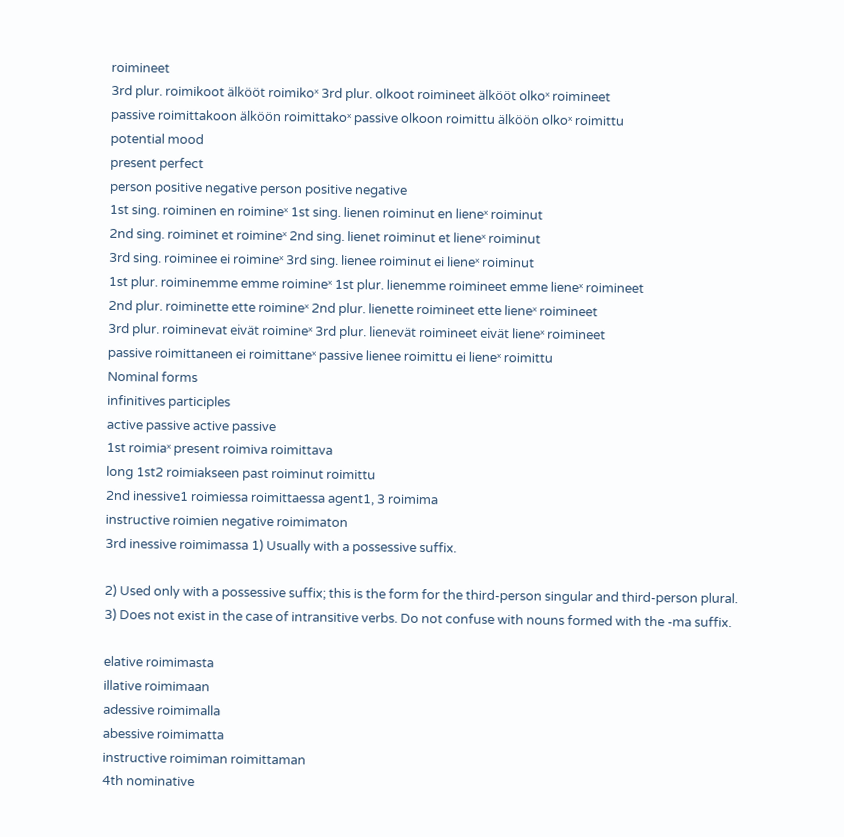roimineet
3rd plur. roimikoot älkööt roimikoˣ 3rd plur. olkoot roimineet älkööt olkoˣ roimineet
passive roimittakoon älköön roimittakoˣ passive olkoon roimittu älköön olkoˣ roimittu
potential mood
present perfect
person positive negative person positive negative
1st sing. roiminen en roimineˣ 1st sing. lienen roiminut en lieneˣ roiminut
2nd sing. roiminet et roimineˣ 2nd sing. lienet roiminut et lieneˣ roiminut
3rd sing. roiminee ei roimineˣ 3rd sing. lienee roiminut ei lieneˣ roiminut
1st plur. roiminemme emme roimineˣ 1st plur. lienemme roimineet emme lieneˣ roimineet
2nd plur. roiminette ette roimineˣ 2nd plur. lienette roimineet ette lieneˣ roimineet
3rd plur. roiminevat eivät roimineˣ 3rd plur. lienevät roimineet eivät lieneˣ roimineet
passive roimittaneen ei roimittaneˣ passive lienee roimittu ei lieneˣ roimittu
Nominal forms
infinitives participles
active passive active passive
1st roimiaˣ present roimiva roimittava
long 1st2 roimiakseen past roiminut roimittu
2nd inessive1 roimiessa roimittaessa agent1, 3 roimima
instructive roimien negative roimimaton
3rd inessive roimimassa 1) Usually with a possessive suffix.

2) Used only with a possessive suffix; this is the form for the third-person singular and third-person plural.
3) Does not exist in the case of intransitive verbs. Do not confuse with nouns formed with the -ma suffix.

elative roimimasta
illative roimimaan
adessive roimimalla
abessive roimimatta
instructive roimiman roimittaman
4th nominative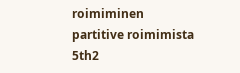roimiminen
partitive roimimista
5th2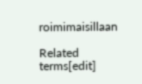roimimaisillaan

Related terms[edit]